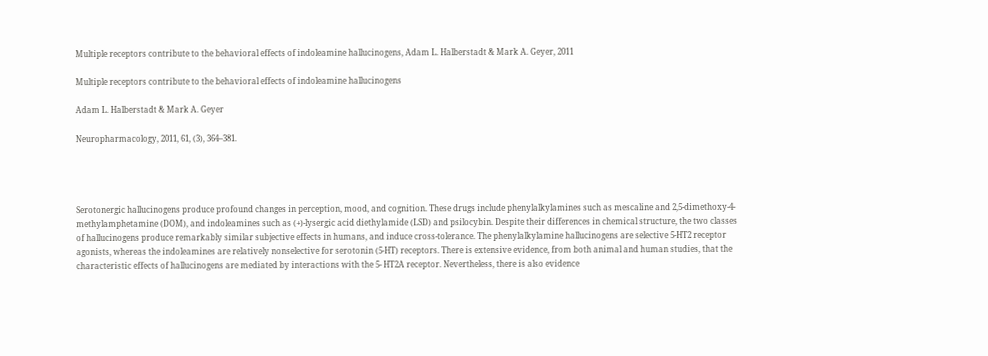Multiple receptors contribute to the behavioral effects of indoleamine hallucinogens, Adam L. Halberstadt & Mark A. Geyer, 2011

Multiple receptors contribute to the behavioral effects of indoleamine hallucinogens

Adam L. Halberstadt & Mark A. Geyer

Neuropharmacology, 2011, 61, (3), 364–381.




Serotonergic hallucinogens produce profound changes in perception, mood, and cognition. These drugs include phenylalkylamines such as mescaline and 2,5-dimethoxy-4-methylamphetamine (DOM), and indoleamines such as (+)-lysergic acid diethylamide (LSD) and psilocybin. Despite their differences in chemical structure, the two classes of hallucinogens produce remarkably similar subjective effects in humans, and induce cross-tolerance. The phenylalkylamine hallucinogens are selective 5-HT2 receptor agonists, whereas the indoleamines are relatively nonselective for serotonin (5-HT) receptors. There is extensive evidence, from both animal and human studies, that the characteristic effects of hallucinogens are mediated by interactions with the 5- HT2A receptor. Nevertheless, there is also evidence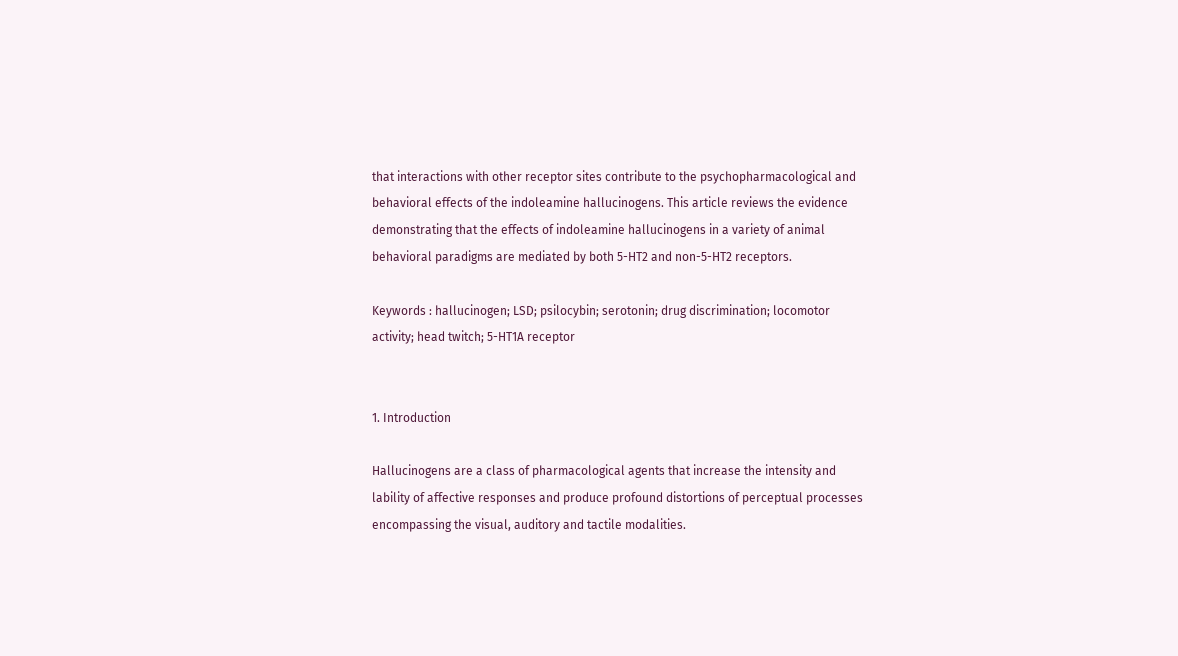that interactions with other receptor sites contribute to the psychopharmacological and behavioral effects of the indoleamine hallucinogens. This article reviews the evidence demonstrating that the effects of indoleamine hallucinogens in a variety of animal behavioral paradigms are mediated by both 5-HT2 and non-5-HT2 receptors.

Keywords : hallucinogen; LSD; psilocybin; serotonin; drug discrimination; locomotor activity; head twitch; 5-HT1A receptor


1. Introduction

Hallucinogens are a class of pharmacological agents that increase the intensity and lability of affective responses and produce profound distortions of perceptual processes encompassing the visual, auditory and tactile modalities.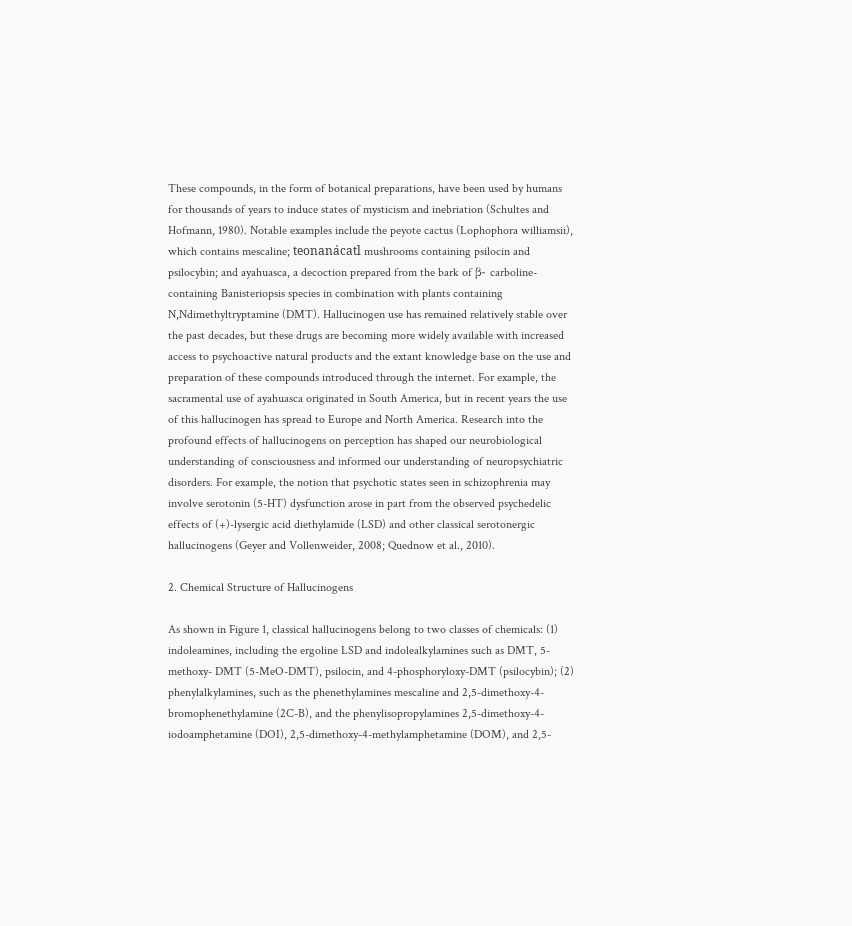These compounds, in the form of botanical preparations, have been used by humans for thousands of years to induce states of mysticism and inebriation (Schultes and Hofmann, 1980). Notable examples include the peyote cactus (Lophophora williamsii), which contains mescaline; teonanácatl mushrooms containing psilocin and psilocybin; and ayahuasca, a decoction prepared from the bark of β- carboline-containing Banisteriopsis species in combination with plants containing N,Ndimethyltryptamine (DMT). Hallucinogen use has remained relatively stable over the past decades, but these drugs are becoming more widely available with increased access to psychoactive natural products and the extant knowledge base on the use and preparation of these compounds introduced through the internet. For example, the sacramental use of ayahuasca originated in South America, but in recent years the use of this hallucinogen has spread to Europe and North America. Research into the profound effects of hallucinogens on perception has shaped our neurobiological understanding of consciousness and informed our understanding of neuropsychiatric disorders. For example, the notion that psychotic states seen in schizophrenia may involve serotonin (5-HT) dysfunction arose in part from the observed psychedelic effects of (+)-lysergic acid diethylamide (LSD) and other classical serotonergic hallucinogens (Geyer and Vollenweider, 2008; Quednow et al., 2010).

2. Chemical Structure of Hallucinogens

As shown in Figure 1, classical hallucinogens belong to two classes of chemicals: (1) indoleamines, including the ergoline LSD and indolealkylamines such as DMT, 5-methoxy- DMT (5-MeO-DMT), psilocin, and 4-phosphoryloxy-DMT (psilocybin); (2) phenylalkylamines, such as the phenethylamines mescaline and 2,5-dimethoxy-4- bromophenethylamine (2C-B), and the phenylisopropylamines 2,5-dimethoxy-4- iodoamphetamine (DOI), 2,5-dimethoxy-4-methylamphetamine (DOM), and 2,5-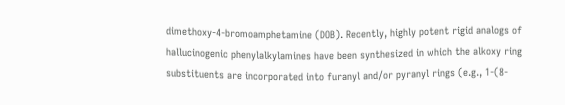dimethoxy-4-bromoamphetamine (DOB). Recently, highly potent rigid analogs of hallucinogenic phenylalkylamines have been synthesized in which the alkoxy ring substituents are incorporated into furanyl and/or pyranyl rings (e.g., 1-(8-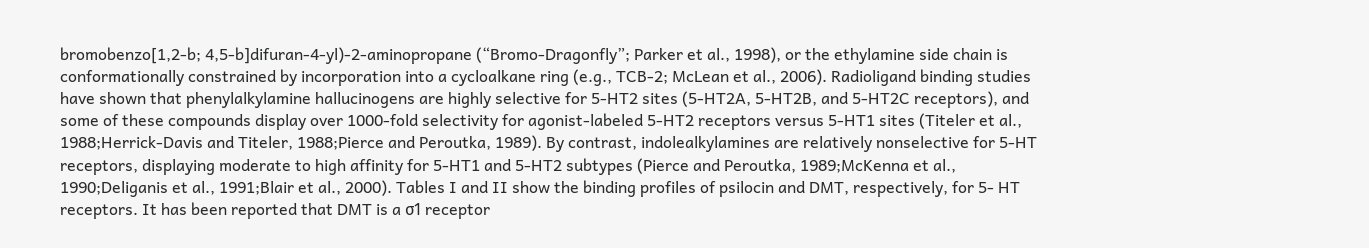bromobenzo[1,2-b; 4,5-b]difuran-4-yl)-2-aminopropane (“Bromo-Dragonfly”; Parker et al., 1998), or the ethylamine side chain is conformationally constrained by incorporation into a cycloalkane ring (e.g., TCB-2; McLean et al., 2006). Radioligand binding studies have shown that phenylalkylamine hallucinogens are highly selective for 5-HT2 sites (5-HT2A, 5-HT2B, and 5-HT2C receptors), and some of these compounds display over 1000-fold selectivity for agonist-labeled 5-HT2 receptors versus 5-HT1 sites (Titeler et al., 1988;Herrick-Davis and Titeler, 1988;Pierce and Peroutka, 1989). By contrast, indolealkylamines are relatively nonselective for 5-HT receptors, displaying moderate to high affinity for 5-HT1 and 5-HT2 subtypes (Pierce and Peroutka, 1989;McKenna et al., 1990;Deliganis et al., 1991;Blair et al., 2000). Tables I and II show the binding profiles of psilocin and DMT, respectively, for 5- HT receptors. It has been reported that DMT is a σ1 receptor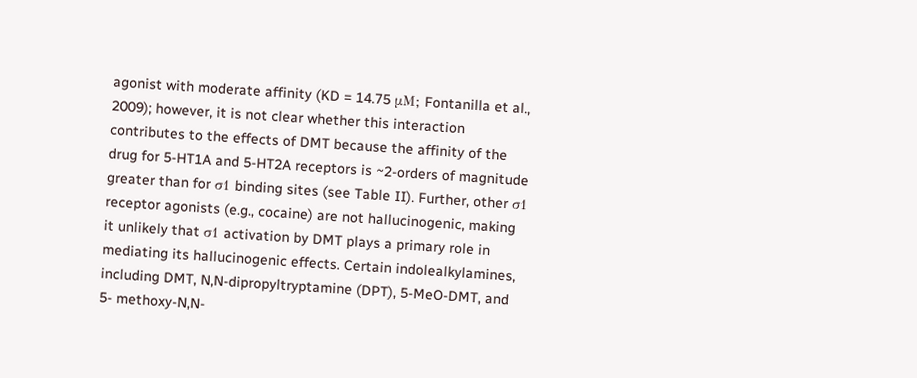agonist with moderate affinity (KD = 14.75 μM; Fontanilla et al., 2009); however, it is not clear whether this interaction contributes to the effects of DMT because the affinity of the drug for 5-HT1A and 5-HT2A receptors is ~2-orders of magnitude greater than for σ1 binding sites (see Table II). Further, other σ1 receptor agonists (e.g., cocaine) are not hallucinogenic, making it unlikely that σ1 activation by DMT plays a primary role in mediating its hallucinogenic effects. Certain indolealkylamines, including DMT, N,N-dipropyltryptamine (DPT), 5-MeO-DMT, and 5- methoxy-N,N-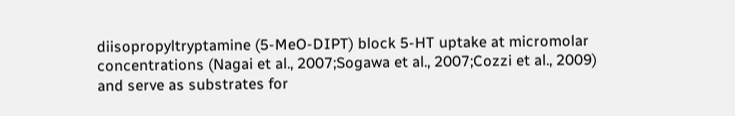diisopropyltryptamine (5-MeO-DIPT) block 5-HT uptake at micromolar concentrations (Nagai et al., 2007;Sogawa et al., 2007;Cozzi et al., 2009) and serve as substrates for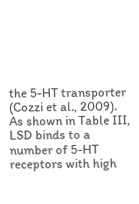the 5-HT transporter (Cozzi et al., 2009). As shown in Table III, LSD binds to a number of 5-HT receptors with high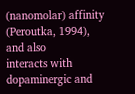(nanomolar) affinity (Peroutka, 1994), and also
interacts with dopaminergic and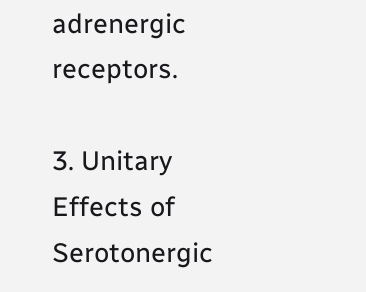adrenergic receptors.

3. Unitary Effects of Serotonergic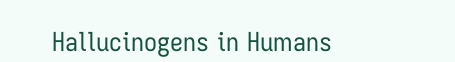Hallucinogens in Humans